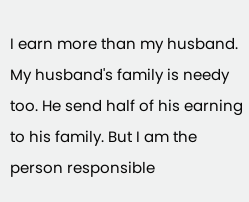I earn more than my husband. My husband's family is needy too. He send half of his earning to his family. But I am the person responsible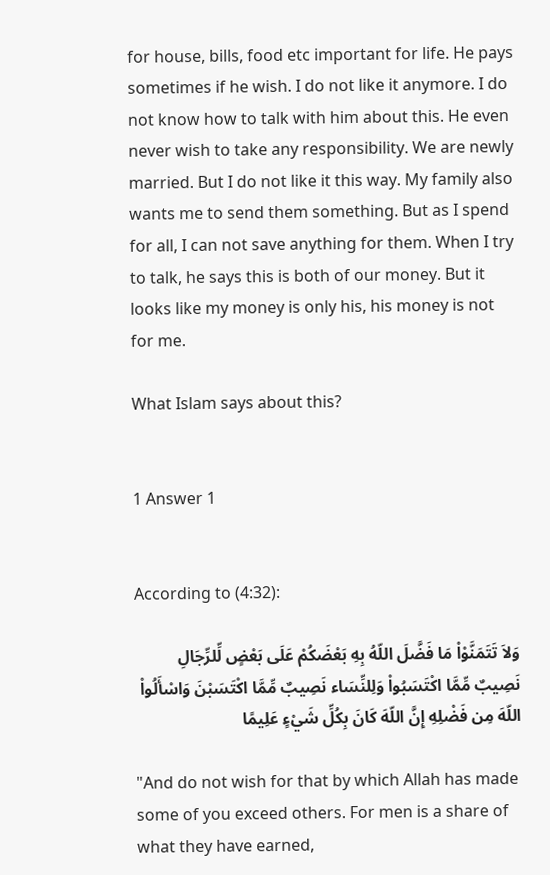for house, bills, food etc important for life. He pays sometimes if he wish. I do not like it anymore. I do not know how to talk with him about this. He even never wish to take any responsibility. We are newly married. But I do not like it this way. My family also wants me to send them something. But as I spend for all, I can not save anything for them. When I try to talk, he says this is both of our money. But it looks like my money is only his, his money is not for me.

What Islam says about this?


1 Answer 1


According to (4:32):

وَلاَ تَتَمَنَّوْاْ مَا فَضَّلَ اللّهُ بِهِ بَعْضَكُمْ عَلَى بَعْضٍ لِّلرِّجَالِ نَصِيبٌ مِّمَّا اكْتَسَبُواْ وَلِلنِّسَاء نَصِيبٌ مِّمَّا اكْتَسَبْنَ وَاسْأَلُواْ اللّهَ مِن فَضْلِهِ إِنَّ اللّهَ كَانَ بِكُلِّ شَيْءٍ عَلِيمًا

"And do not wish for that by which Allah has made some of you exceed others. For men is a share of what they have earned,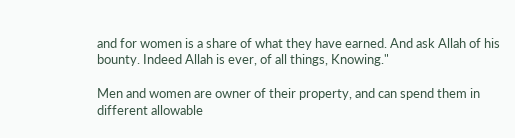and for women is a share of what they have earned. And ask Allah of his bounty. Indeed Allah is ever, of all things, Knowing."

Men and women are owner of their property, and can spend them in different allowable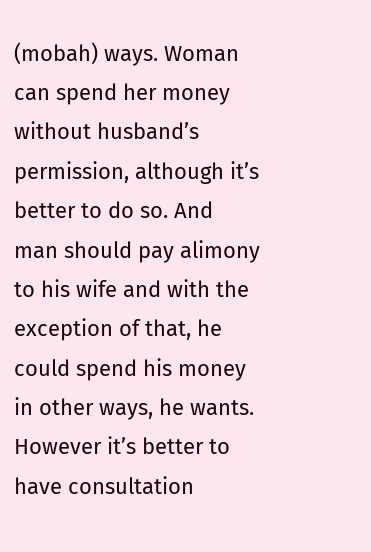(mobah) ways. Woman can spend her money without husband’s permission, although it’s better to do so. And man should pay alimony to his wife and with the exception of that, he could spend his money in other ways, he wants. However it’s better to have consultation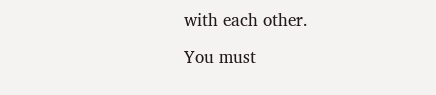with each other.

You must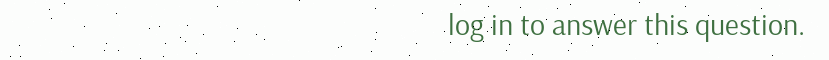log in to answer this question.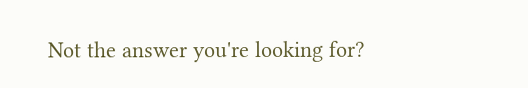Not the answer you're looking for?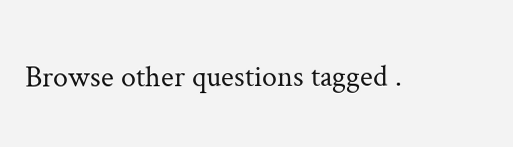Browse other questions tagged .